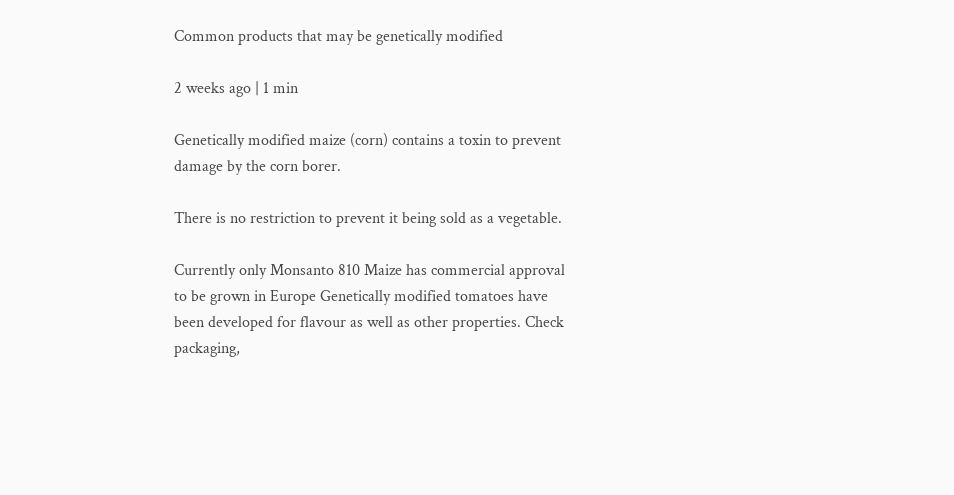Common products that may be genetically modified

2 weeks ago | 1 min

Genetically modified maize (corn) contains a toxin to prevent damage by the corn borer.

There is no restriction to prevent it being sold as a vegetable.

Currently only Monsanto 810 Maize has commercial approval to be grown in Europe Genetically modified tomatoes have been developed for flavour as well as other properties. Check packaging,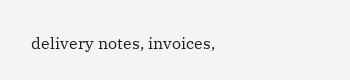delivery notes, invoices,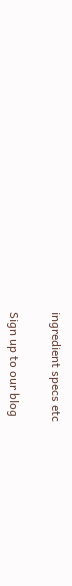ingredient specs etc

Sign up to our blog